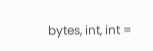bytes, int, int =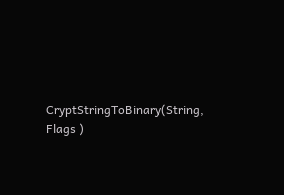CryptStringToBinary(String, Flags )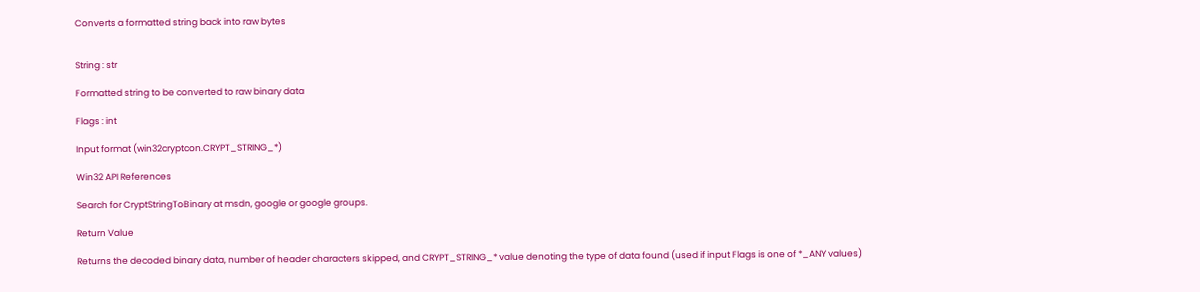Converts a formatted string back into raw bytes


String : str

Formatted string to be converted to raw binary data

Flags : int

Input format (win32cryptcon.CRYPT_STRING_*)

Win32 API References

Search for CryptStringToBinary at msdn, google or google groups.

Return Value

Returns the decoded binary data, number of header characters skipped, and CRYPT_STRING_* value denoting the type of data found (used if input Flags is one of *_ANY values)